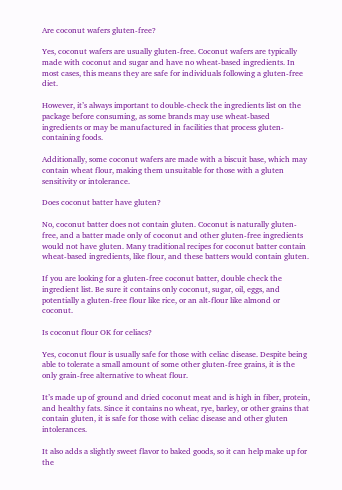Are coconut wafers gluten-free?

Yes, coconut wafers are usually gluten-free. Coconut wafers are typically made with coconut and sugar and have no wheat-based ingredients. In most cases, this means they are safe for individuals following a gluten-free diet.

However, it’s always important to double-check the ingredients list on the package before consuming, as some brands may use wheat-based ingredients or may be manufactured in facilities that process gluten-containing foods.

Additionally, some coconut wafers are made with a biscuit base, which may contain wheat flour, making them unsuitable for those with a gluten sensitivity or intolerance.

Does coconut batter have gluten?

No, coconut batter does not contain gluten. Coconut is naturally gluten-free, and a batter made only of coconut and other gluten-free ingredients would not have gluten. Many traditional recipes for coconut batter contain wheat-based ingredients, like flour, and these batters would contain gluten.

If you are looking for a gluten-free coconut batter, double check the ingredient list. Be sure it contains only coconut, sugar, oil, eggs, and potentially a gluten-free flour like rice, or an alt-flour like almond or coconut.

Is coconut flour OK for celiacs?

Yes, coconut flour is usually safe for those with celiac disease. Despite being able to tolerate a small amount of some other gluten-free grains, it is the only grain-free alternative to wheat flour.

It’s made up of ground and dried coconut meat and is high in fiber, protein, and healthy fats. Since it contains no wheat, rye, barley, or other grains that contain gluten, it is safe for those with celiac disease and other gluten intolerances.

It also adds a slightly sweet flavor to baked goods, so it can help make up for the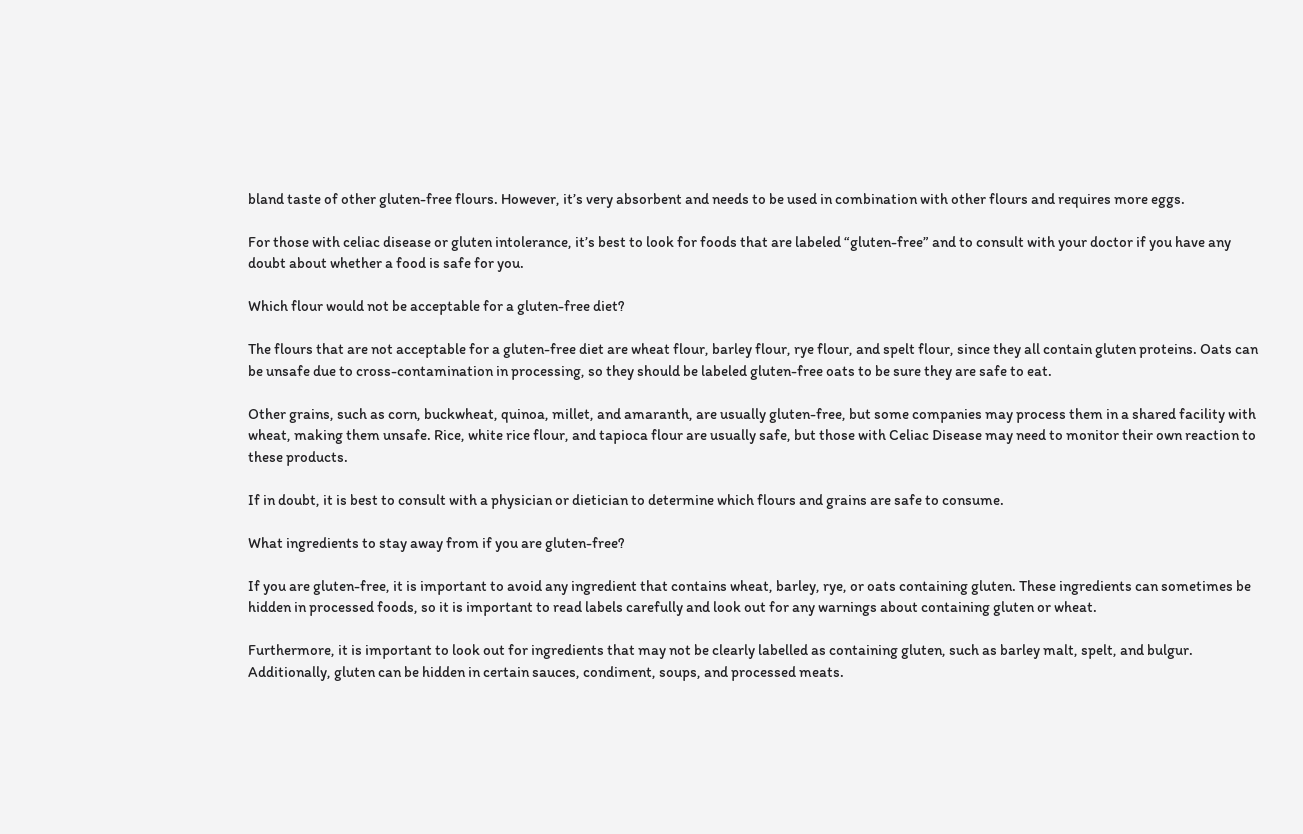bland taste of other gluten-free flours. However, it’s very absorbent and needs to be used in combination with other flours and requires more eggs.

For those with celiac disease or gluten intolerance, it’s best to look for foods that are labeled “gluten-free” and to consult with your doctor if you have any doubt about whether a food is safe for you.

Which flour would not be acceptable for a gluten-free diet?

The flours that are not acceptable for a gluten-free diet are wheat flour, barley flour, rye flour, and spelt flour, since they all contain gluten proteins. Oats can be unsafe due to cross-contamination in processing, so they should be labeled gluten-free oats to be sure they are safe to eat.

Other grains, such as corn, buckwheat, quinoa, millet, and amaranth, are usually gluten-free, but some companies may process them in a shared facility with wheat, making them unsafe. Rice, white rice flour, and tapioca flour are usually safe, but those with Celiac Disease may need to monitor their own reaction to these products.

If in doubt, it is best to consult with a physician or dietician to determine which flours and grains are safe to consume.

What ingredients to stay away from if you are gluten-free?

If you are gluten-free, it is important to avoid any ingredient that contains wheat, barley, rye, or oats containing gluten. These ingredients can sometimes be hidden in processed foods, so it is important to read labels carefully and look out for any warnings about containing gluten or wheat.

Furthermore, it is important to look out for ingredients that may not be clearly labelled as containing gluten, such as barley malt, spelt, and bulgur. Additionally, gluten can be hidden in certain sauces, condiment, soups, and processed meats.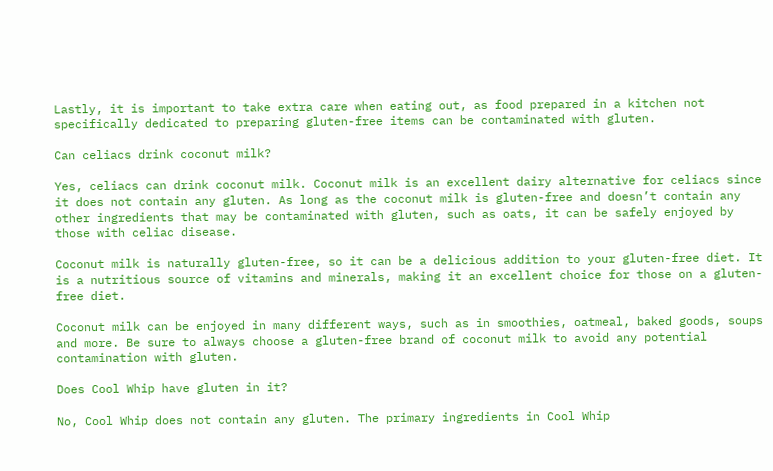Lastly, it is important to take extra care when eating out, as food prepared in a kitchen not specifically dedicated to preparing gluten-free items can be contaminated with gluten.

Can celiacs drink coconut milk?

Yes, celiacs can drink coconut milk. Coconut milk is an excellent dairy alternative for celiacs since it does not contain any gluten. As long as the coconut milk is gluten-free and doesn’t contain any other ingredients that may be contaminated with gluten, such as oats, it can be safely enjoyed by those with celiac disease.

Coconut milk is naturally gluten-free, so it can be a delicious addition to your gluten-free diet. It is a nutritious source of vitamins and minerals, making it an excellent choice for those on a gluten-free diet.

Coconut milk can be enjoyed in many different ways, such as in smoothies, oatmeal, baked goods, soups and more. Be sure to always choose a gluten-free brand of coconut milk to avoid any potential contamination with gluten.

Does Cool Whip have gluten in it?

No, Cool Whip does not contain any gluten. The primary ingredients in Cool Whip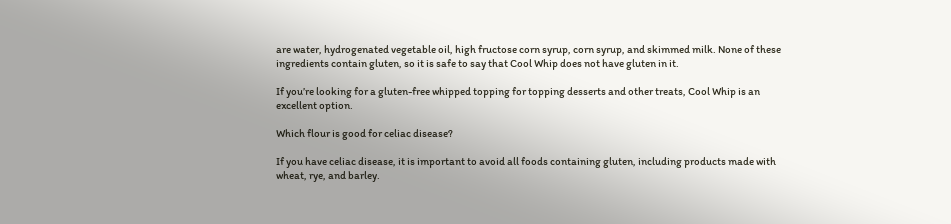are water, hydrogenated vegetable oil, high fructose corn syrup, corn syrup, and skimmed milk. None of these ingredients contain gluten, so it is safe to say that Cool Whip does not have gluten in it.

If you’re looking for a gluten-free whipped topping for topping desserts and other treats, Cool Whip is an excellent option.

Which flour is good for celiac disease?

If you have celiac disease, it is important to avoid all foods containing gluten, including products made with wheat, rye, and barley.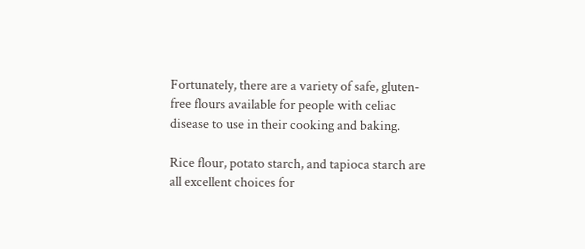Fortunately, there are a variety of safe, gluten-free flours available for people with celiac disease to use in their cooking and baking.

Rice flour, potato starch, and tapioca starch are all excellent choices for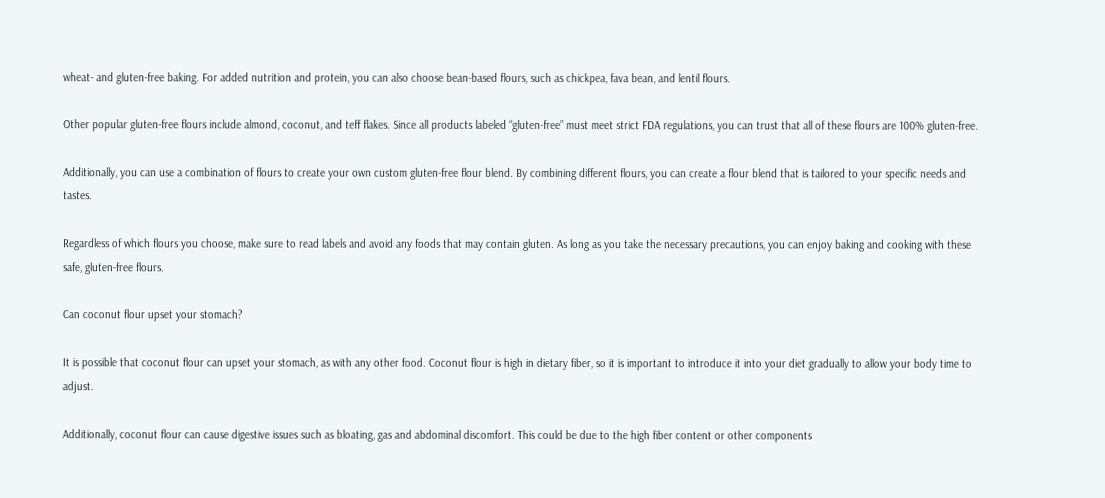wheat- and gluten-free baking. For added nutrition and protein, you can also choose bean-based flours, such as chickpea, fava bean, and lentil flours.

Other popular gluten-free flours include almond, coconut, and teff flakes. Since all products labeled “gluten-free” must meet strict FDA regulations, you can trust that all of these flours are 100% gluten-free.

Additionally, you can use a combination of flours to create your own custom gluten-free flour blend. By combining different flours, you can create a flour blend that is tailored to your specific needs and tastes.

Regardless of which flours you choose, make sure to read labels and avoid any foods that may contain gluten. As long as you take the necessary precautions, you can enjoy baking and cooking with these safe, gluten-free flours.

Can coconut flour upset your stomach?

It is possible that coconut flour can upset your stomach, as with any other food. Coconut flour is high in dietary fiber, so it is important to introduce it into your diet gradually to allow your body time to adjust.

Additionally, coconut flour can cause digestive issues such as bloating, gas and abdominal discomfort. This could be due to the high fiber content or other components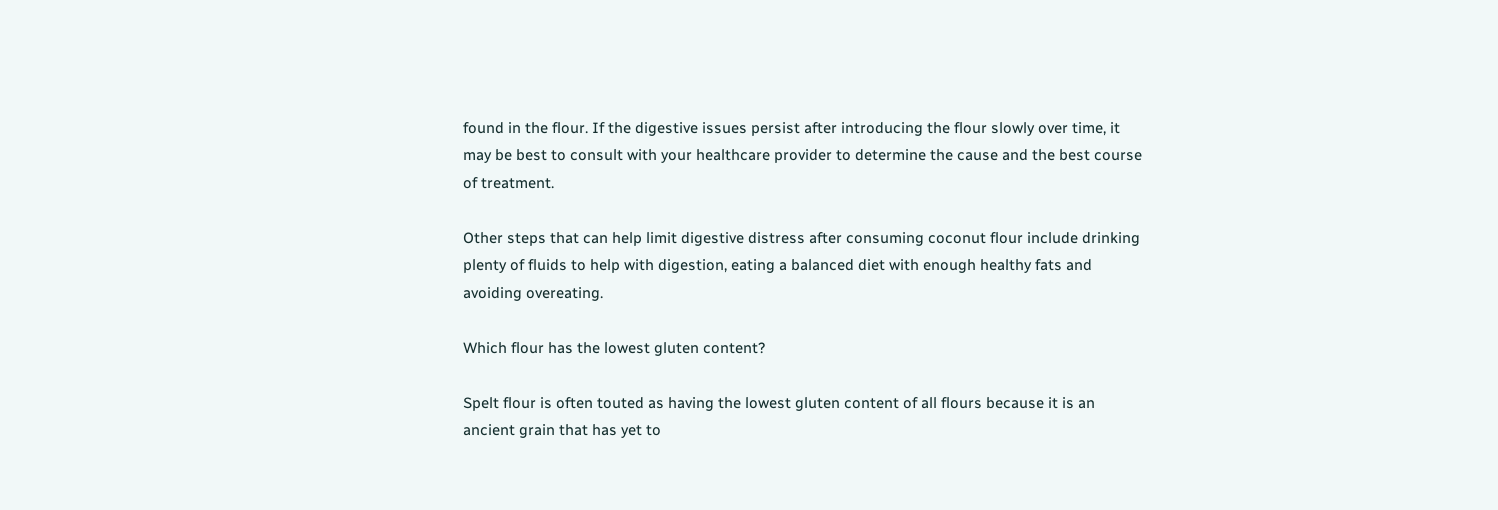found in the flour. If the digestive issues persist after introducing the flour slowly over time, it may be best to consult with your healthcare provider to determine the cause and the best course of treatment.

Other steps that can help limit digestive distress after consuming coconut flour include drinking plenty of fluids to help with digestion, eating a balanced diet with enough healthy fats and avoiding overeating.

Which flour has the lowest gluten content?

Spelt flour is often touted as having the lowest gluten content of all flours because it is an ancient grain that has yet to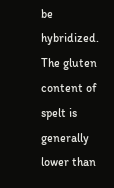be hybridized. The gluten content of spelt is generally lower than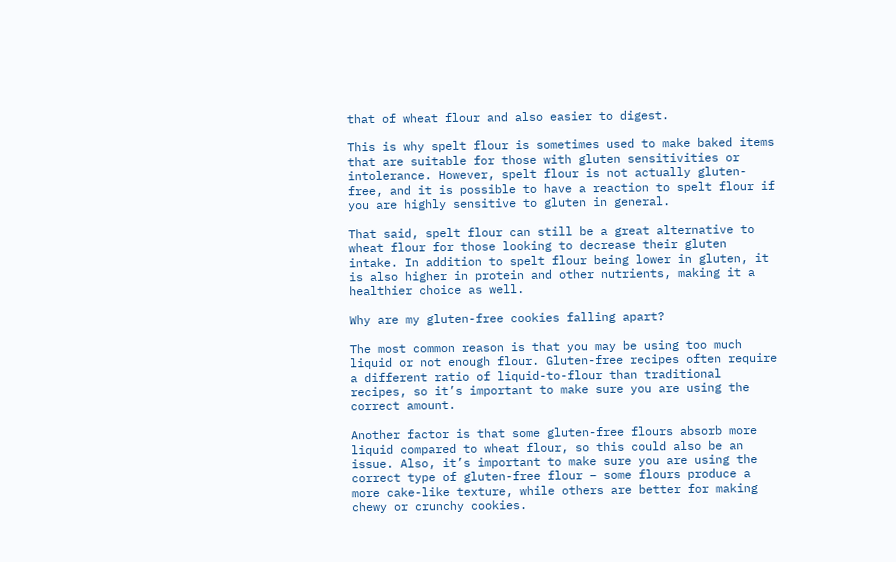that of wheat flour and also easier to digest.

This is why spelt flour is sometimes used to make baked items that are suitable for those with gluten sensitivities or intolerance. However, spelt flour is not actually gluten-free, and it is possible to have a reaction to spelt flour if you are highly sensitive to gluten in general.

That said, spelt flour can still be a great alternative to wheat flour for those looking to decrease their gluten intake. In addition to spelt flour being lower in gluten, it is also higher in protein and other nutrients, making it a healthier choice as well.

Why are my gluten-free cookies falling apart?

The most common reason is that you may be using too much liquid or not enough flour. Gluten-free recipes often require a different ratio of liquid-to-flour than traditional recipes, so it’s important to make sure you are using the correct amount.

Another factor is that some gluten-free flours absorb more liquid compared to wheat flour, so this could also be an issue. Also, it’s important to make sure you are using the correct type of gluten-free flour – some flours produce a more cake-like texture, while others are better for making chewy or crunchy cookies.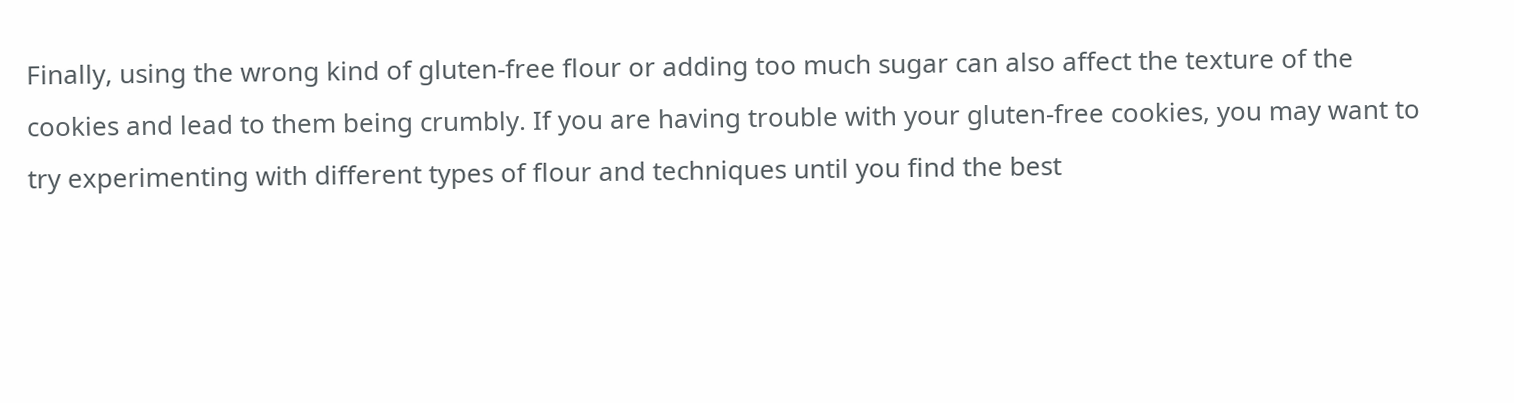Finally, using the wrong kind of gluten-free flour or adding too much sugar can also affect the texture of the cookies and lead to them being crumbly. If you are having trouble with your gluten-free cookies, you may want to try experimenting with different types of flour and techniques until you find the best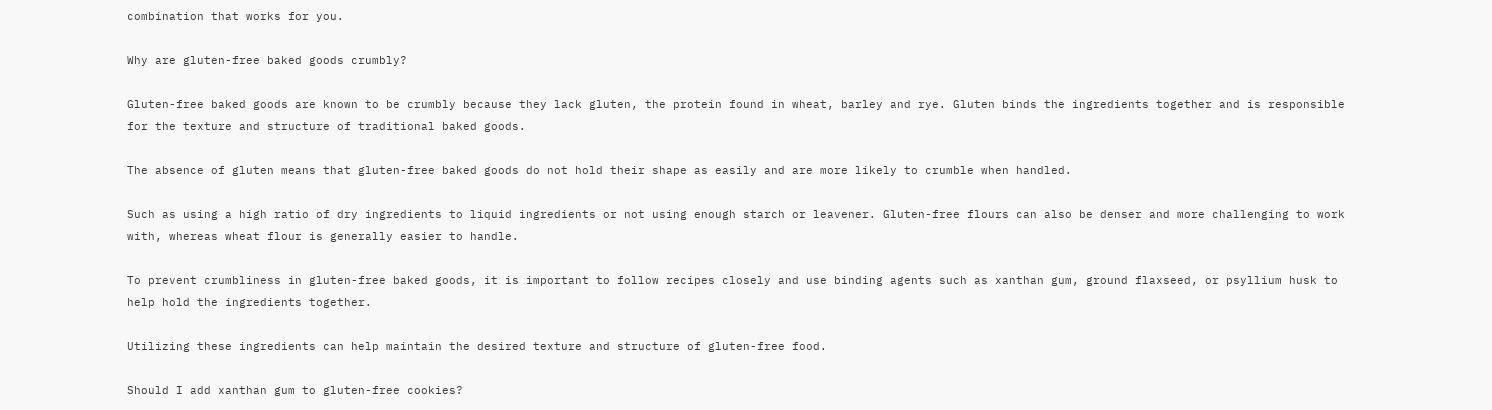combination that works for you.

Why are gluten-free baked goods crumbly?

Gluten-free baked goods are known to be crumbly because they lack gluten, the protein found in wheat, barley and rye. Gluten binds the ingredients together and is responsible for the texture and structure of traditional baked goods.

The absence of gluten means that gluten-free baked goods do not hold their shape as easily and are more likely to crumble when handled.

Such as using a high ratio of dry ingredients to liquid ingredients or not using enough starch or leavener. Gluten-free flours can also be denser and more challenging to work with, whereas wheat flour is generally easier to handle.

To prevent crumbliness in gluten-free baked goods, it is important to follow recipes closely and use binding agents such as xanthan gum, ground flaxseed, or psyllium husk to help hold the ingredients together.

Utilizing these ingredients can help maintain the desired texture and structure of gluten-free food.

Should I add xanthan gum to gluten-free cookies?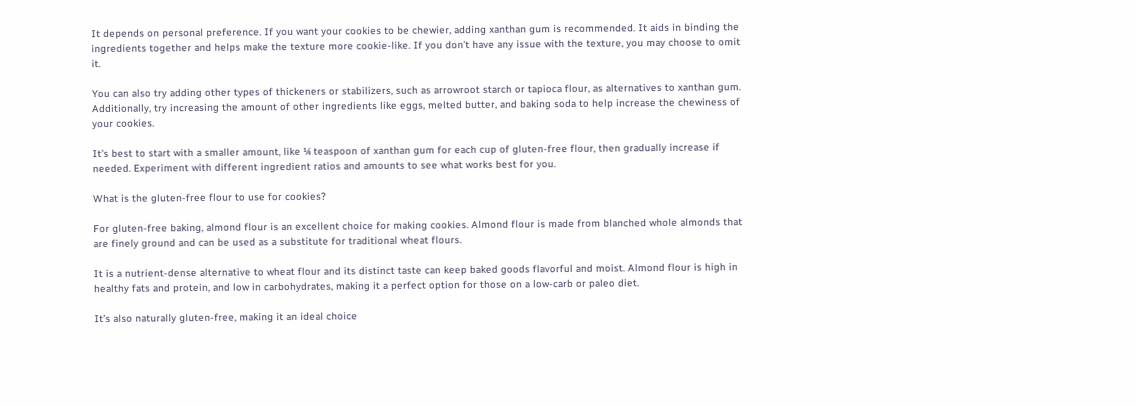It depends on personal preference. If you want your cookies to be chewier, adding xanthan gum is recommended. It aids in binding the ingredients together and helps make the texture more cookie-like. If you don’t have any issue with the texture, you may choose to omit it.

You can also try adding other types of thickeners or stabilizers, such as arrowroot starch or tapioca flour, as alternatives to xanthan gum. Additionally, try increasing the amount of other ingredients like eggs, melted butter, and baking soda to help increase the chewiness of your cookies.

It’s best to start with a smaller amount, like ¼ teaspoon of xanthan gum for each cup of gluten-free flour, then gradually increase if needed. Experiment with different ingredient ratios and amounts to see what works best for you.

What is the gluten-free flour to use for cookies?

For gluten-free baking, almond flour is an excellent choice for making cookies. Almond flour is made from blanched whole almonds that are finely ground and can be used as a substitute for traditional wheat flours.

It is a nutrient-dense alternative to wheat flour and its distinct taste can keep baked goods flavorful and moist. Almond flour is high in healthy fats and protein, and low in carbohydrates, making it a perfect option for those on a low-carb or paleo diet.

It’s also naturally gluten-free, making it an ideal choice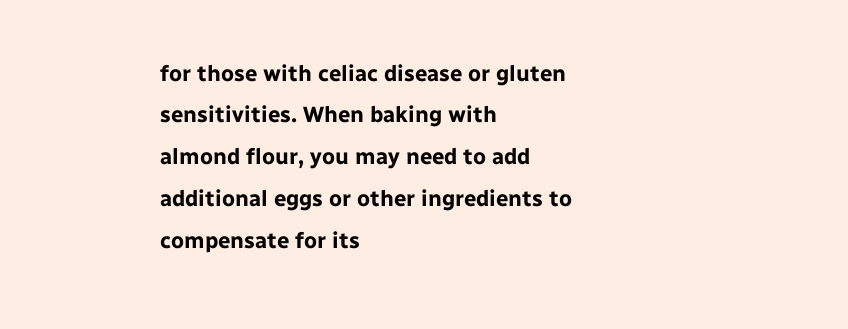for those with celiac disease or gluten sensitivities. When baking with almond flour, you may need to add additional eggs or other ingredients to compensate for its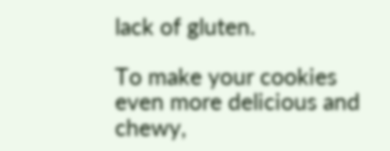lack of gluten.

To make your cookies even more delicious and chewy,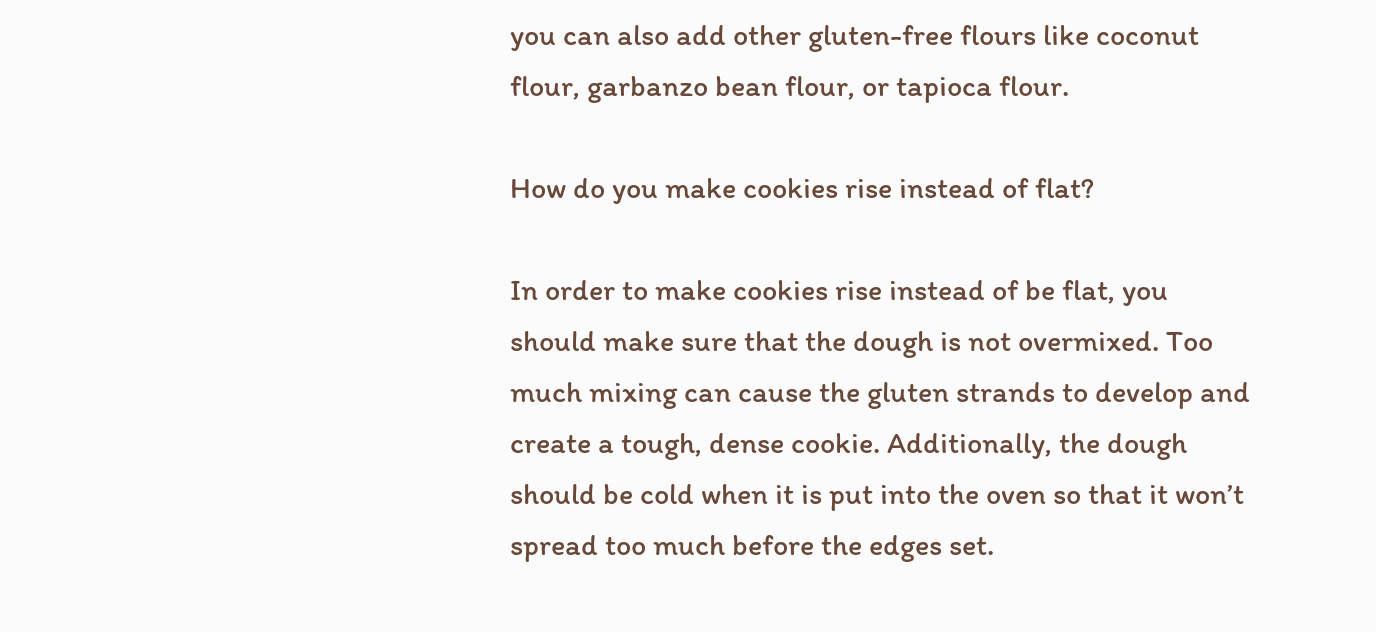you can also add other gluten-free flours like coconut flour, garbanzo bean flour, or tapioca flour.

How do you make cookies rise instead of flat?

In order to make cookies rise instead of be flat, you should make sure that the dough is not overmixed. Too much mixing can cause the gluten strands to develop and create a tough, dense cookie. Additionally, the dough should be cold when it is put into the oven so that it won’t spread too much before the edges set.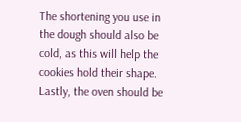The shortening you use in the dough should also be cold, as this will help the cookies hold their shape. Lastly, the oven should be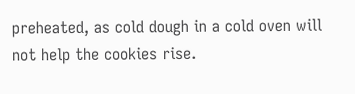preheated, as cold dough in a cold oven will not help the cookies rise.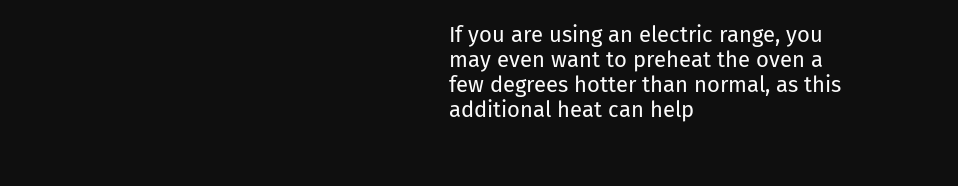If you are using an electric range, you may even want to preheat the oven a few degrees hotter than normal, as this additional heat can help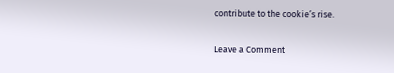contribute to the cookie’s rise.

Leave a Comment